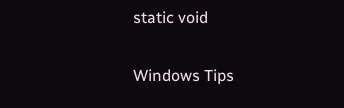static void

Windows Tips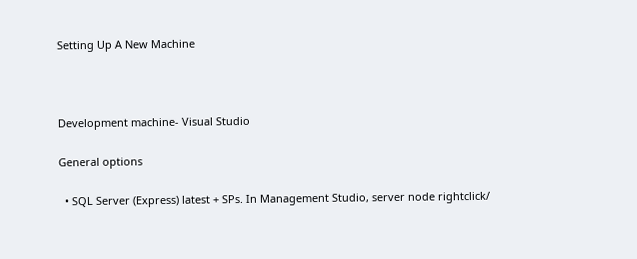Setting Up A New Machine



Development machine- Visual Studio

General options

  • SQL Server (Express) latest + SPs. In Management Studio, server node rightclick/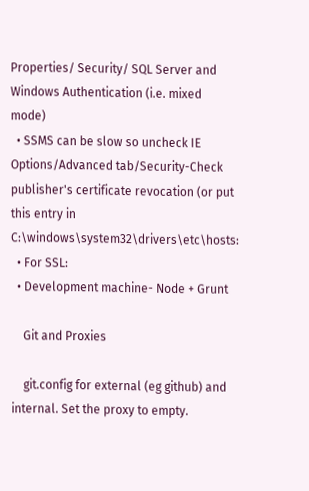Properties/ Security/ SQL Server and Windows Authentication (i.e. mixed mode)
  • SSMS can be slow so uncheck IE Options/Advanced tab/Security-Check publisher's certificate revocation (or put this entry in C:\windows\system32\drivers\etc\hosts:
  • For SSL:
  • Development machine- Node + Grunt

    Git and Proxies

    git.config for external (eg github) and internal. Set the proxy to empty.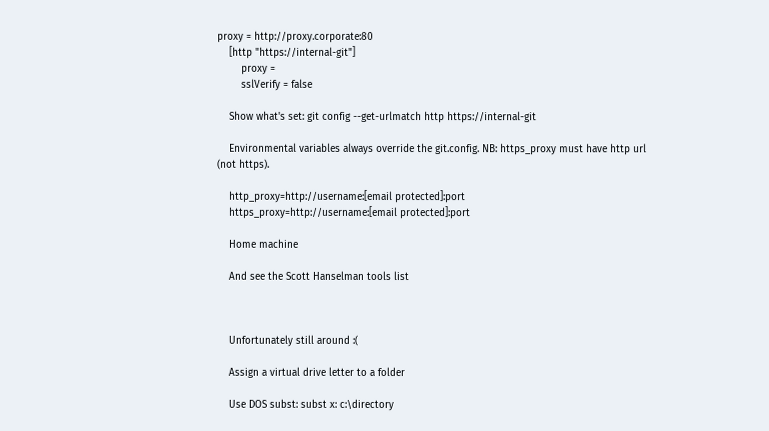proxy = http://proxy.corporate:80
    [http "https://internal-git"]
        proxy =
        sslVerify = false

    Show what's set: git config --get-urlmatch http https://internal-git

    Environmental variables always override the git.config. NB: https_proxy must have http url (not https).

    http_proxy=http://username:[email protected]:port
    https_proxy=http://username:[email protected]:port

    Home machine

    And see the Scott Hanselman tools list



    Unfortunately still around :(

    Assign a virtual drive letter to a folder

    Use DOS subst: subst x: c:\directory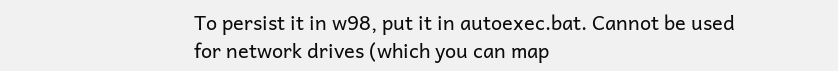To persist it in w98, put it in autoexec.bat. Cannot be used for network drives (which you can map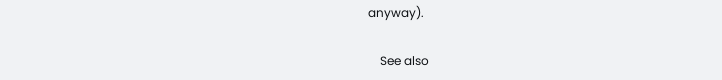anyway).

    See also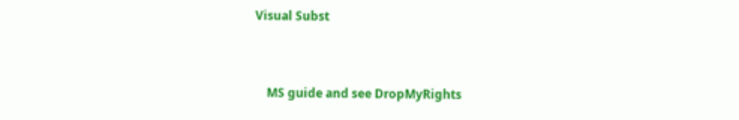Visual Subst


    MS guide and see DropMyRights